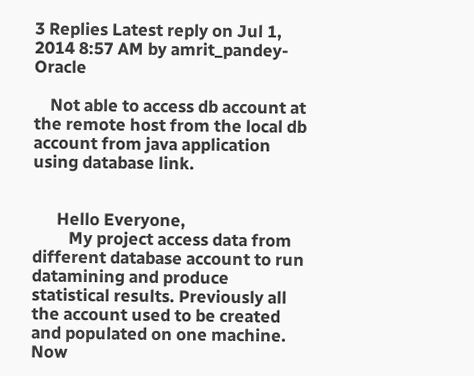3 Replies Latest reply on Jul 1, 2014 8:57 AM by amrit_pandey-Oracle

    Not able to access db account at the remote host from the local db account from java application using database link.


      Hello Everyone,
         My project access data from different database account to run datamining and produce statistical results. Previously all the account used to be created and populated on one machine. Now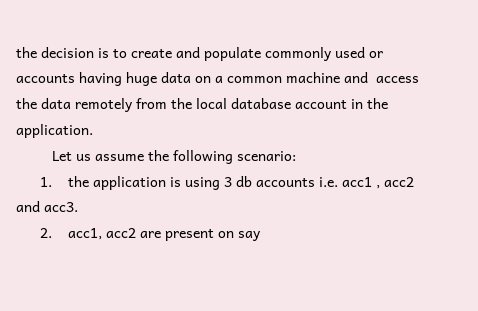the decision is to create and populate commonly used or accounts having huge data on a common machine and  access the data remotely from the local database account in the application.
         Let us assume the following scenario:
      1.    the application is using 3 db accounts i.e. acc1 , acc2 and acc3.
      2.    acc1, acc2 are present on say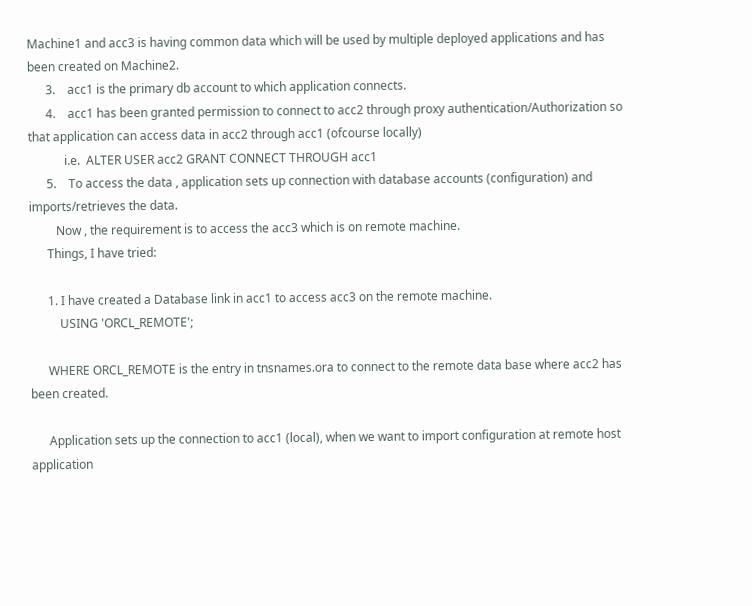Machine1 and acc3 is having common data which will be used by multiple deployed applications and has been created on Machine2.
      3.    acc1 is the primary db account to which application connects.
      4.    acc1 has been granted permission to connect to acc2 through proxy authentication/Authorization so that application can access data in acc2 through acc1 (ofcourse locally)
            i.e.  ALTER USER acc2 GRANT CONNECT THROUGH acc1
      5.    To access the data , application sets up connection with database accounts (configuration) and imports/retrieves the data.
         Now , the requirement is to access the acc3 which is on remote machine.
      Things, I have tried:

      1. I have created a Database link in acc1 to access acc3 on the remote machine.
          USING 'ORCL_REMOTE';

      WHERE ORCL_REMOTE is the entry in tnsnames.ora to connect to the remote data base where acc2 has been created.

      Application sets up the connection to acc1 (local), when we want to import configuration at remote host application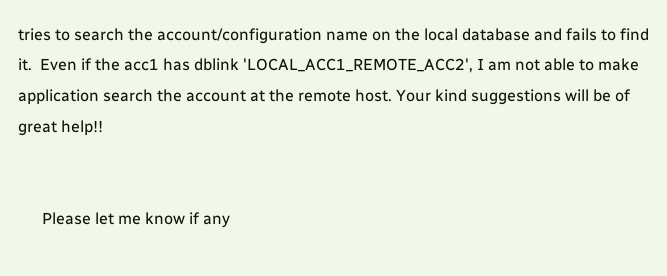tries to search the account/configuration name on the local database and fails to find it.  Even if the acc1 has dblink 'LOCAL_ACC1_REMOTE_ACC2', I am not able to make application search the account at the remote host. Your kind suggestions will be of great help!!


      Please let me know if any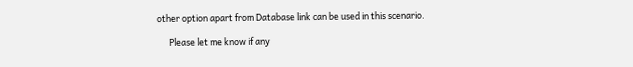other option apart from Database link can be used in this scenario.

      Please let me know if any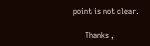point is not clear.

      Thanks ,